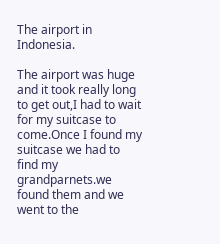The airport in Indonesia.

The airport was huge and it took really long to get out,I had to wait for my suitcase to come.Once I found my suitcase we had to find my grandparnets.we found them and we went to the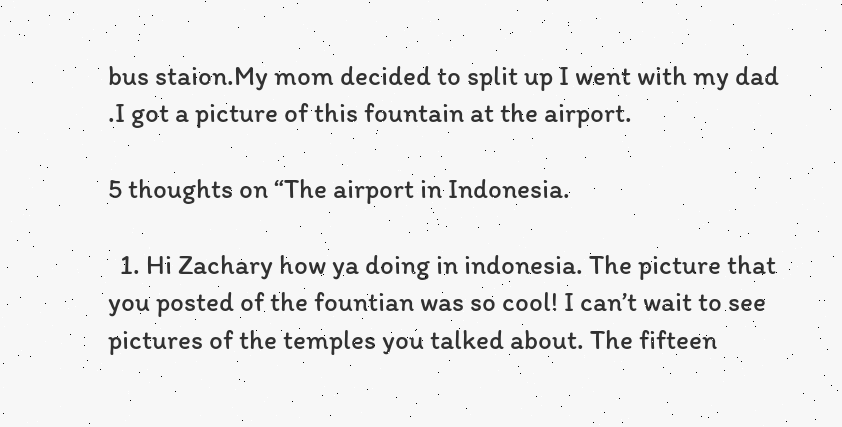bus staion.My mom decided to split up I went with my dad .I got a picture of this fountain at the airport.

5 thoughts on “The airport in Indonesia.

  1. Hi Zachary how ya doing in indonesia. The picture that you posted of the fountian was so cool! I can’t wait to see pictures of the temples you talked about. The fifteen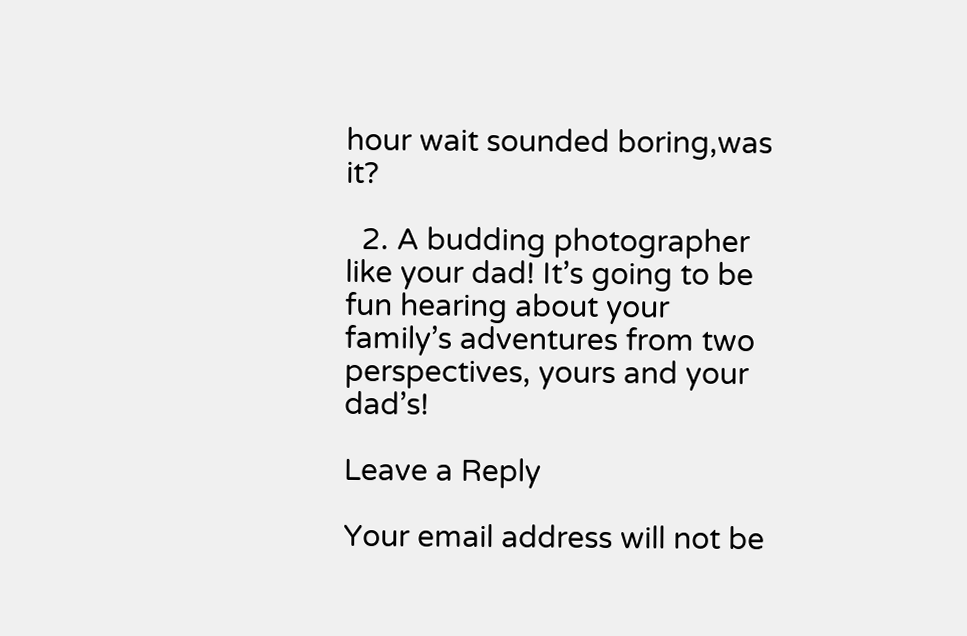hour wait sounded boring,was it?

  2. A budding photographer like your dad! It’s going to be fun hearing about your family’s adventures from two perspectives, yours and your dad’s!

Leave a Reply

Your email address will not be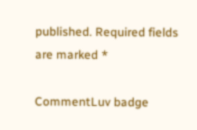published. Required fields are marked *

CommentLuv badge